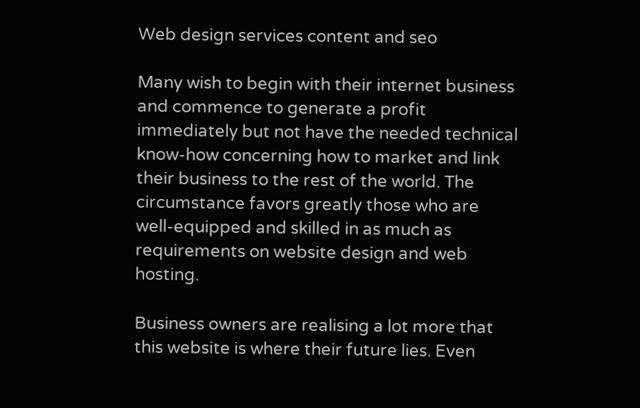Web design services content and seo

Many wish to begin with their internet business and commence to generate a profit immediately but not have the needed technical know-how concerning how to market and link their business to the rest of the world. The circumstance favors greatly those who are well-equipped and skilled in as much as requirements on website design and web hosting.

Business owners are realising a lot more that this website is where their future lies. Even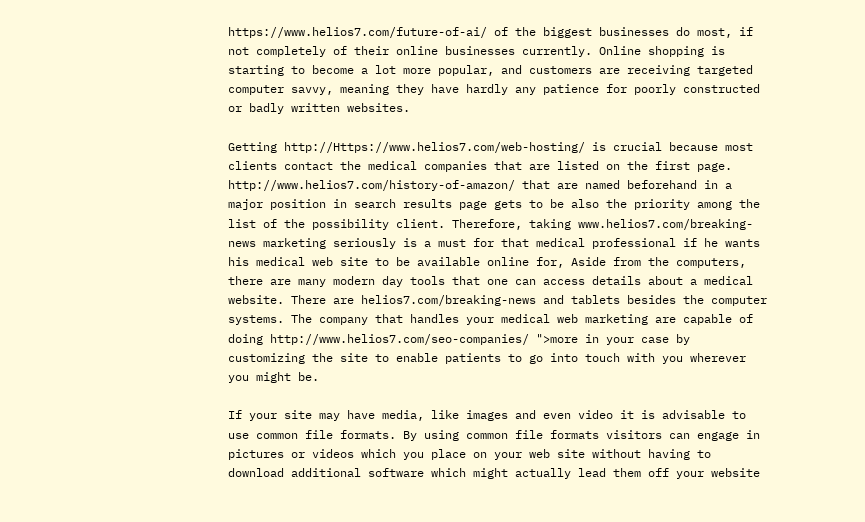https://www.helios7.com/future-of-ai/ of the biggest businesses do most, if not completely of their online businesses currently. Online shopping is starting to become a lot more popular, and customers are receiving targeted computer savvy, meaning they have hardly any patience for poorly constructed or badly written websites.

Getting http://Https://www.helios7.com/web-hosting/ is crucial because most clients contact the medical companies that are listed on the first page. http://www.helios7.com/history-of-amazon/ that are named beforehand in a major position in search results page gets to be also the priority among the list of the possibility client. Therefore, taking www.helios7.com/breaking-news marketing seriously is a must for that medical professional if he wants his medical web site to be available online for, Aside from the computers, there are many modern day tools that one can access details about a medical website. There are helios7.com/breaking-news and tablets besides the computer systems. The company that handles your medical web marketing are capable of doing http://www.helios7.com/seo-companies/ ">more in your case by customizing the site to enable patients to go into touch with you wherever you might be.

If your site may have media, like images and even video it is advisable to use common file formats. By using common file formats visitors can engage in pictures or videos which you place on your web site without having to download additional software which might actually lead them off your website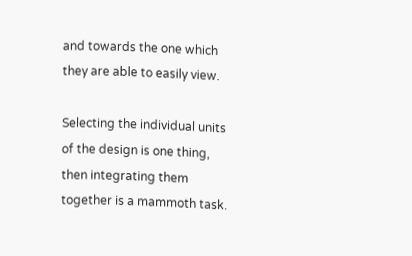and towards the one which they are able to easily view.

Selecting the individual units of the design is one thing, then integrating them together is a mammoth task.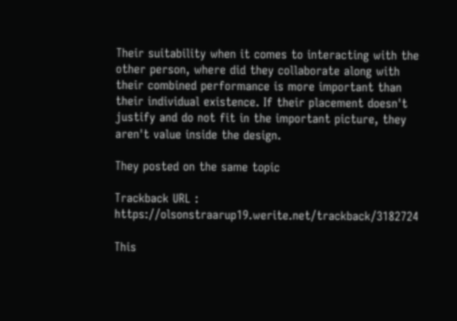Their suitability when it comes to interacting with the other person, where did they collaborate along with their combined performance is more important than their individual existence. If their placement doesn't justify and do not fit in the important picture, they aren't value inside the design.

They posted on the same topic

Trackback URL : https://olsonstraarup19.werite.net/trackback/3182724

This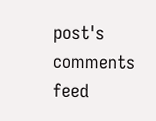post's comments feed